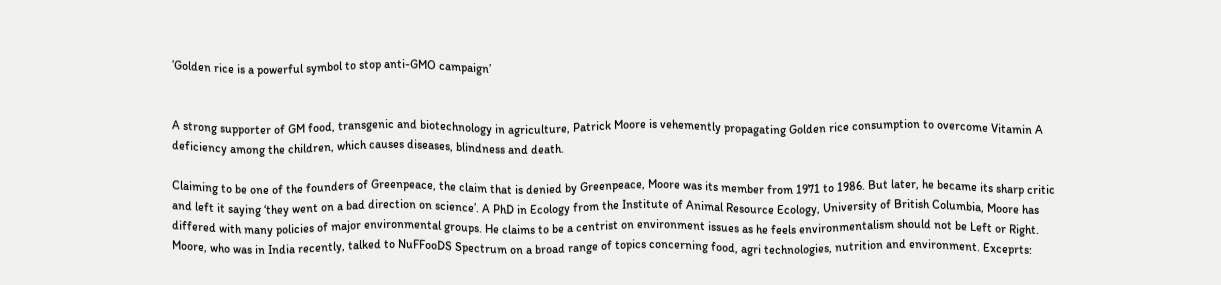’Golden rice is a powerful symbol to stop anti-GMO campaign’


A strong supporter of GM food, transgenic and biotechnology in agriculture, Patrick Moore is vehemently propagating Golden rice consumption to overcome Vitamin A deficiency among the children, which causes diseases, blindness and death.

Claiming to be one of the founders of Greenpeace, the claim that is denied by Greenpeace, Moore was its member from 1971 to 1986. But later, he became its sharp critic and left it saying ‘they went on a bad direction on science’. A PhD in Ecology from the Institute of Animal Resource Ecology, University of British Columbia, Moore has differed with many policies of major environmental groups. He claims to be a centrist on environment issues as he feels environmentalism should not be Left or Right. Moore, who was in India recently, talked to NuFFooDS Spectrum on a broad range of topics concerning food, agri technologies, nutrition and environment. Exceprts: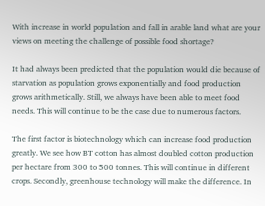With increase in world population and fall in arable land what are your views on meeting the challenge of possible food shortage?

It had always been predicted that the population would die because of starvation as population grows exponentially and food production grows arithmetically. Still, we always have been able to meet food needs. This will continue to be the case due to numerous factors.

The first factor is biotechnology which can increase food production greatly. We see how BT cotton has almost doubled cotton production per hectare from 300 to 500 tonnes. This will continue in different crops. Secondly, greenhouse technology will make the difference. In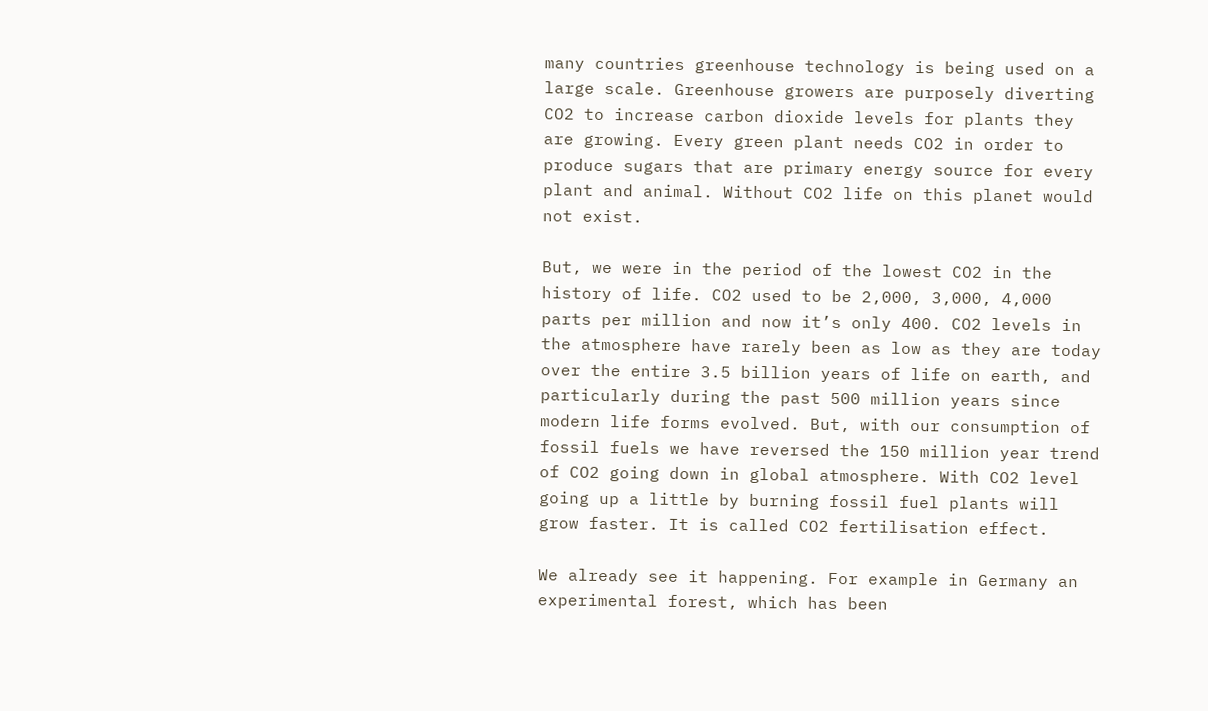many countries greenhouse technology is being used on a large scale. Greenhouse growers are purposely diverting CO2 to increase carbon dioxide levels for plants they are growing. Every green plant needs CO2 in order to produce sugars that are primary energy source for every plant and animal. Without CO2 life on this planet would not exist.

But, we were in the period of the lowest CO2 in the history of life. CO2 used to be 2,000, 3,000, 4,000 parts per million and now it’s only 400. CO2 levels in the atmosphere have rarely been as low as they are today over the entire 3.5 billion years of life on earth, and particularly during the past 500 million years since modern life forms evolved. But, with our consumption of fossil fuels we have reversed the 150 million year trend of CO2 going down in global atmosphere. With CO2 level going up a little by burning fossil fuel plants will grow faster. It is called CO2 fertilisation effect.

We already see it happening. For example in Germany an experimental forest, which has been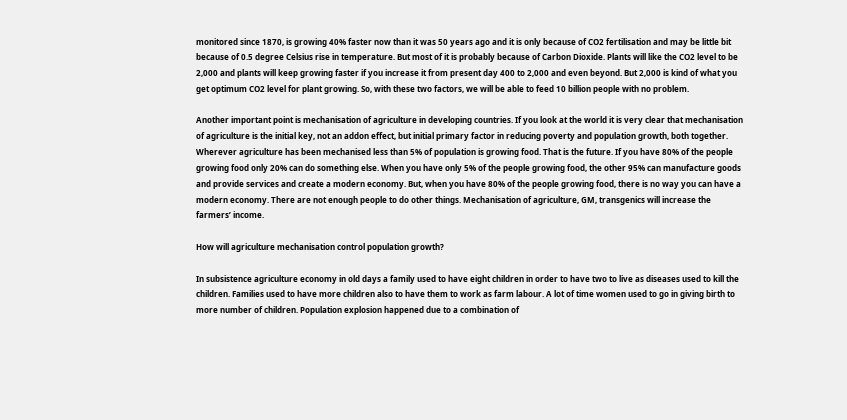monitored since 1870, is growing 40% faster now than it was 50 years ago and it is only because of CO2 fertilisation and may be little bit because of 0.5 degree Celsius rise in temperature. But most of it is probably because of Carbon Dioxide. Plants will like the CO2 level to be 2,000 and plants will keep growing faster if you increase it from present day 400 to 2,000 and even beyond. But 2,000 is kind of what you get optimum CO2 level for plant growing. So, with these two factors, we will be able to feed 10 billion people with no problem.

Another important point is mechanisation of agriculture in developing countries. If you look at the world it is very clear that mechanisation of agriculture is the initial key, not an addon effect, but initial primary factor in reducing poverty and population growth, both together. Wherever agriculture has been mechanised less than 5% of population is growing food. That is the future. If you have 80% of the people growing food only 20% can do something else. When you have only 5% of the people growing food, the other 95% can manufacture goods and provide services and create a modern economy. But, when you have 80% of the people growing food, there is no way you can have a modern economy. There are not enough people to do other things. Mechanisation of agriculture, GM, transgenics will increase the farmers’ income.

How will agriculture mechanisation control population growth?

In subsistence agriculture economy in old days a family used to have eight children in order to have two to live as diseases used to kill the children. Families used to have more children also to have them to work as farm labour. A lot of time women used to go in giving birth to more number of children. Population explosion happened due to a combination of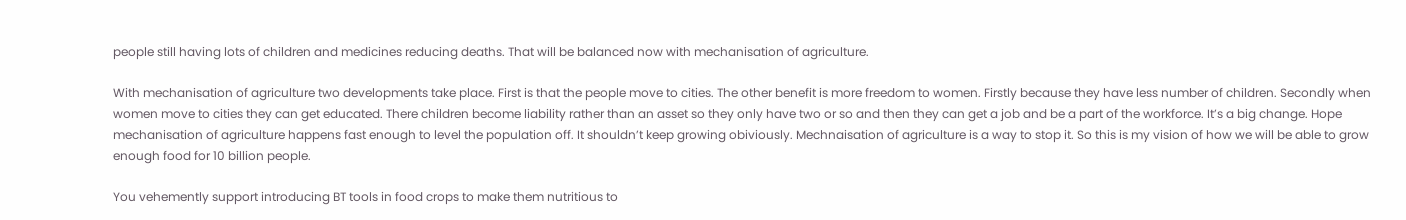people still having lots of children and medicines reducing deaths. That will be balanced now with mechanisation of agriculture.

With mechanisation of agriculture two developments take place. First is that the people move to cities. The other benefit is more freedom to women. Firstly because they have less number of children. Secondly when women move to cities they can get educated. There children become liability rather than an asset so they only have two or so and then they can get a job and be a part of the workforce. It’s a big change. Hope mechanisation of agriculture happens fast enough to level the population off. It shouldn’t keep growing obiviously. Mechnaisation of agriculture is a way to stop it. So this is my vision of how we will be able to grow enough food for 10 billion people.

You vehemently support introducing BT tools in food crops to make them nutritious to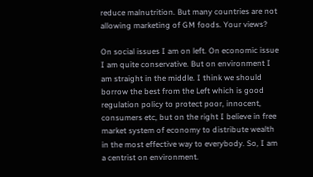reduce malnutrition. But many countries are not allowing marketing of GM foods. Your views?

On social issues I am on left. On economic issue I am quite conservative. But on environment I am straight in the middle. I think we should borrow the best from the Left which is good regulation policy to protect poor, innocent, consumers etc, but on the right I believe in free market system of economy to distribute wealth in the most effective way to everybody. So, I am a centrist on environment.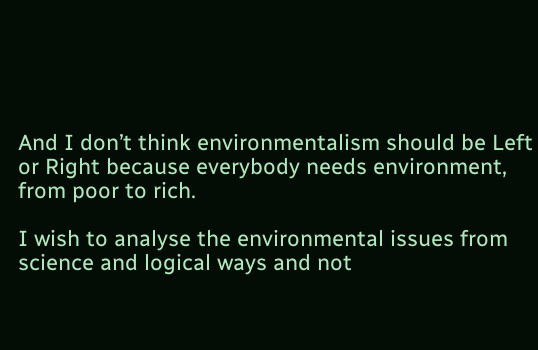And I don’t think environmentalism should be Left or Right because everybody needs environment, from poor to rich.

I wish to analyse the environmental issues from science and logical ways and not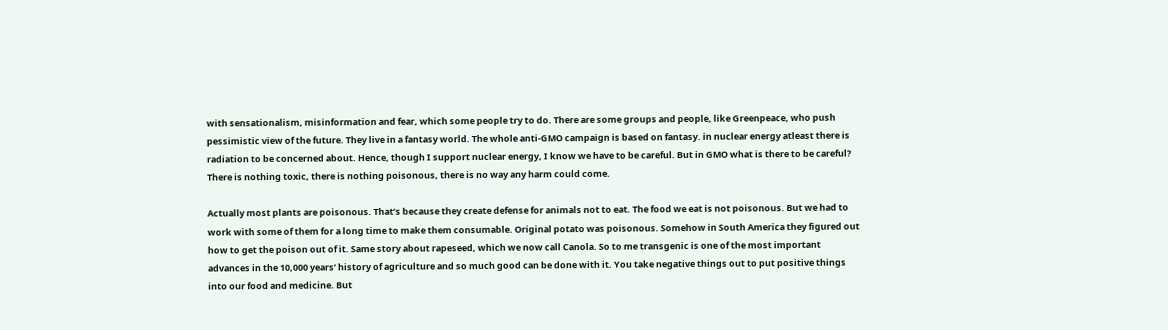with sensationalism, misinformation and fear, which some people try to do. There are some groups and people, like Greenpeace, who push pessimistic view of the future. They live in a fantasy world. The whole anti-GMO campaign is based on fantasy. in nuclear energy atleast there is radiation to be concerned about. Hence, though I support nuclear energy, I know we have to be careful. But in GMO what is there to be careful? There is nothing toxic, there is nothing poisonous, there is no way any harm could come.

Actually most plants are poisonous. That’s because they create defense for animals not to eat. The food we eat is not poisonous. But we had to work with some of them for a long time to make them consumable. Original potato was poisonous. Somehow in South America they figured out how to get the poison out of it. Same story about rapeseed, which we now call Canola. So to me transgenic is one of the most important advances in the 10,000 years’ history of agriculture and so much good can be done with it. You take negative things out to put positive things into our food and medicine. But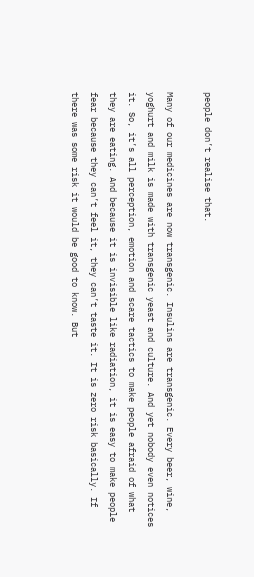people don’t realise that.

Many of our medicines are now transgenic. Insulins are transgenic. Every beer, wine, yoghurt and milk is made with transgenic yeast and culture. And yet nobody even notices it. So, it’s all perception, emotion and scare tactics to make people afraid of what they are eating. And because it is invisible like radiation, it is easy to make people fear because they can’t feel it, they can’t taste it. It is zero risk basically. If there was some risk it would be good to know. But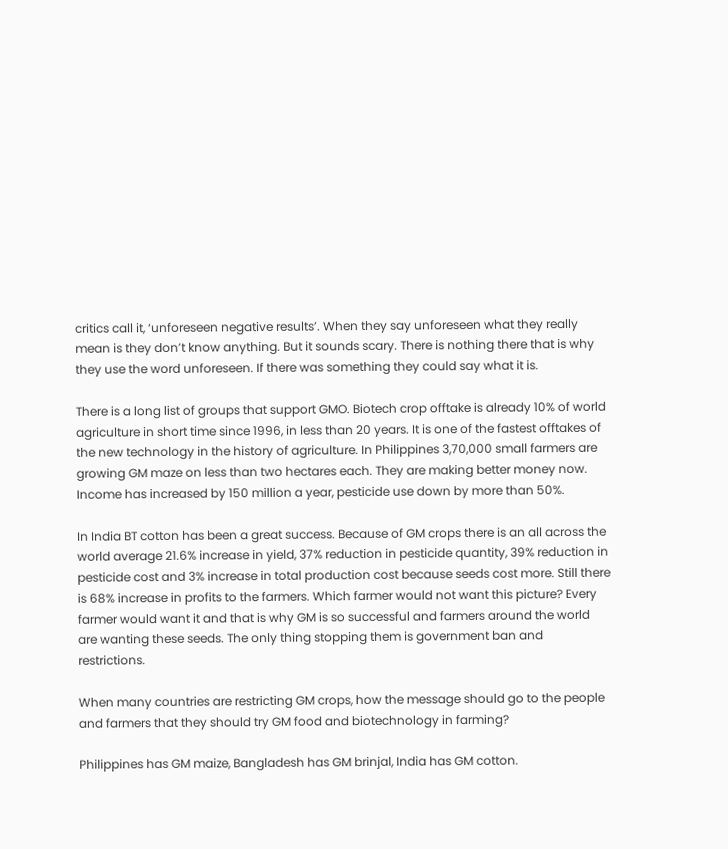critics call it, ‘unforeseen negative results’. When they say unforeseen what they really mean is they don’t know anything. But it sounds scary. There is nothing there that is why they use the word unforeseen. If there was something they could say what it is.

There is a long list of groups that support GMO. Biotech crop offtake is already 10% of world agriculture in short time since 1996, in less than 20 years. It is one of the fastest offtakes of the new technology in the history of agriculture. In Philippines 3,70,000 small farmers are growing GM maze on less than two hectares each. They are making better money now. Income has increased by 150 million a year, pesticide use down by more than 50%.

In India BT cotton has been a great success. Because of GM crops there is an all across the world average 21.6% increase in yield, 37% reduction in pesticide quantity, 39% reduction in pesticide cost and 3% increase in total production cost because seeds cost more. Still there is 68% increase in profits to the farmers. Which farmer would not want this picture? Every farmer would want it and that is why GM is so successful and farmers around the world are wanting these seeds. The only thing stopping them is government ban and restrictions.

When many countries are restricting GM crops, how the message should go to the people and farmers that they should try GM food and biotechnology in farming?

Philippines has GM maize, Bangladesh has GM brinjal, India has GM cotton.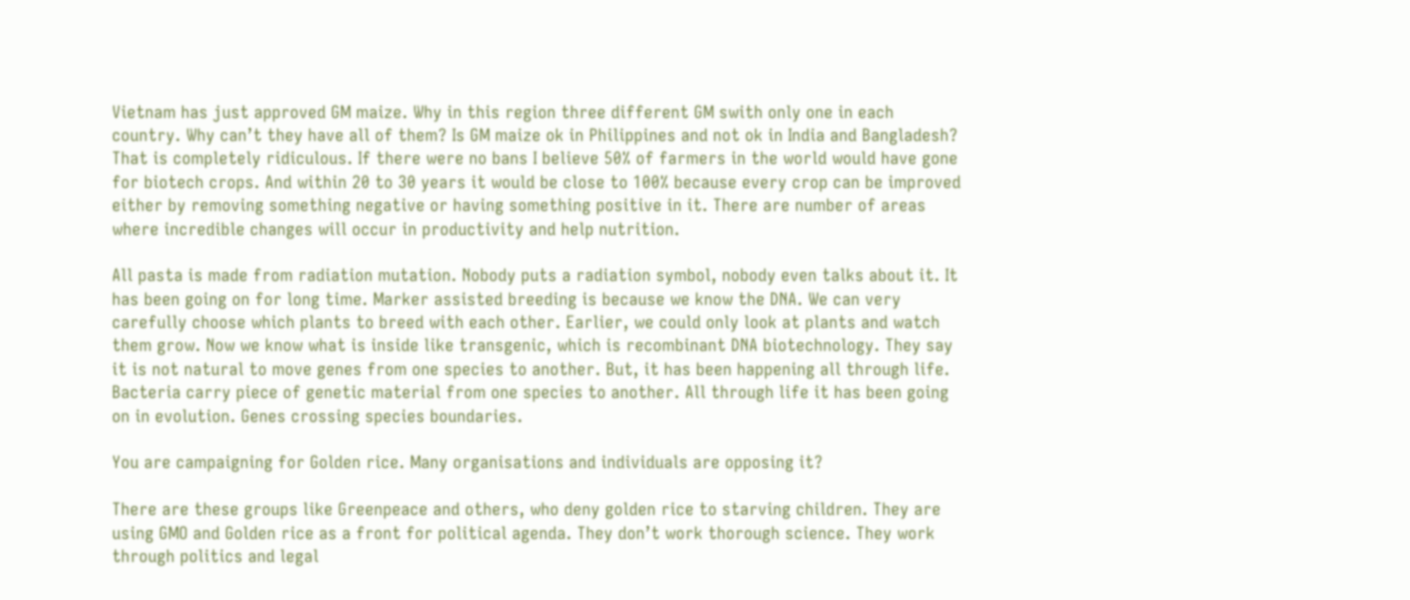Vietnam has just approved GM maize. Why in this region three different GM swith only one in each country. Why can’t they have all of them? Is GM maize ok in Philippines and not ok in India and Bangladesh? That is completely ridiculous. If there were no bans I believe 50% of farmers in the world would have gone for biotech crops. And within 20 to 30 years it would be close to 100% because every crop can be improved either by removing something negative or having something positive in it. There are number of areas where incredible changes will occur in productivity and help nutrition.

All pasta is made from radiation mutation. Nobody puts a radiation symbol, nobody even talks about it. It has been going on for long time. Marker assisted breeding is because we know the DNA. We can very carefully choose which plants to breed with each other. Earlier, we could only look at plants and watch them grow. Now we know what is inside like transgenic, which is recombinant DNA biotechnology. They say it is not natural to move genes from one species to another. But, it has been happening all through life. Bacteria carry piece of genetic material from one species to another. All through life it has been going on in evolution. Genes crossing species boundaries.

You are campaigning for Golden rice. Many organisations and individuals are opposing it?

There are these groups like Greenpeace and others, who deny golden rice to starving children. They are using GMO and Golden rice as a front for political agenda. They don’t work thorough science. They work through politics and legal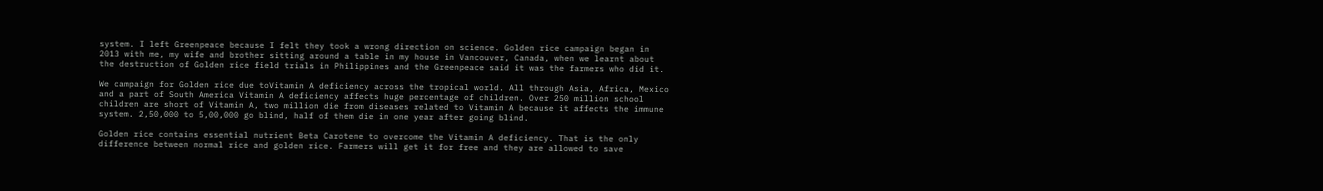system. I left Greenpeace because I felt they took a wrong direction on science. Golden rice campaign began in 2013 with me, my wife and brother sitting around a table in my house in Vancouver, Canada, when we learnt about the destruction of Golden rice field trials in Philippines and the Greenpeace said it was the farmers who did it.

We campaign for Golden rice due toVitamin A deficiency across the tropical world. All through Asia, Africa, Mexico and a part of South America Vitamin A deficiency affects huge percentage of children. Over 250 million school children are short of Vitamin A, two million die from diseases related to Vitamin A because it affects the immune system. 2,50,000 to 5,00,000 go blind, half of them die in one year after going blind.

Golden rice contains essential nutrient Beta Carotene to overcome the Vitamin A deficiency. That is the only difference between normal rice and golden rice. Farmers will get it for free and they are allowed to save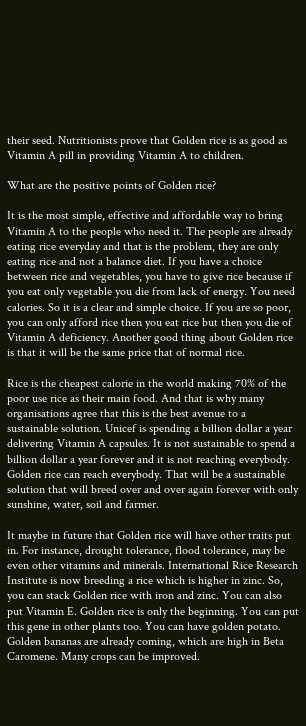their seed. Nutritionists prove that Golden rice is as good as Vitamin A pill in providing Vitamin A to children.

What are the positive points of Golden rice?

It is the most simple, effective and affordable way to bring Vitamin A to the people who need it. The people are already eating rice everyday and that is the problem, they are only eating rice and not a balance diet. If you have a choice between rice and vegetables, you have to give rice because if you eat only vegetable you die from lack of energy. You need calories. So it is a clear and simple choice. If you are so poor, you can only afford rice then you eat rice but then you die of Vitamin A deficiency. Another good thing about Golden rice is that it will be the same price that of normal rice.

Rice is the cheapest calorie in the world making 70% of the poor use rice as their main food. And that is why many organisations agree that this is the best avenue to a sustainable solution. Unicef is spending a billion dollar a year delivering Vitamin A capsules. It is not sustainable to spend a billion dollar a year forever and it is not reaching everybody. Golden rice can reach everybody. That will be a sustainable solution that will breed over and over again forever with only sunshine, water, soil and farmer.

It maybe in future that Golden rice will have other traits put in. For instance, drought tolerance, flood tolerance, may be even other vitamins and minerals. International Rice Research Institute is now breeding a rice which is higher in zinc. So, you can stack Golden rice with iron and zinc. You can also put Vitamin E. Golden rice is only the beginning. You can put this gene in other plants too. You can have golden potato. Golden bananas are already coming, which are high in Beta Caromene. Many crops can be improved.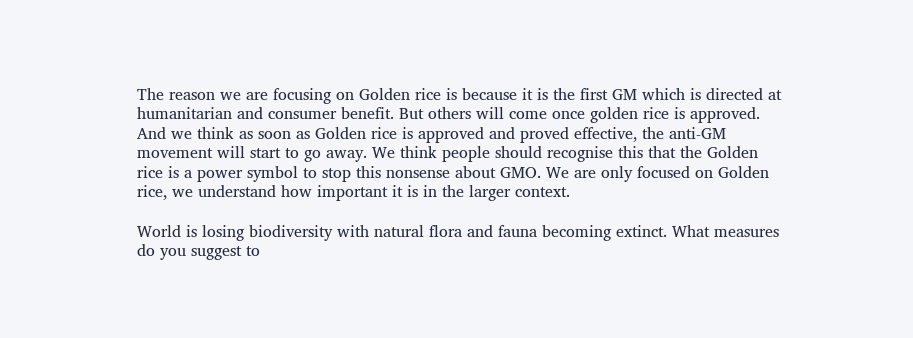The reason we are focusing on Golden rice is because it is the first GM which is directed at humanitarian and consumer benefit. But others will come once golden rice is approved. And we think as soon as Golden rice is approved and proved effective, the anti-GM movement will start to go away. We think people should recognise this that the Golden rice is a power symbol to stop this nonsense about GMO. We are only focused on Golden rice, we understand how important it is in the larger context.

World is losing biodiversity with natural flora and fauna becoming extinct. What measures do you suggest to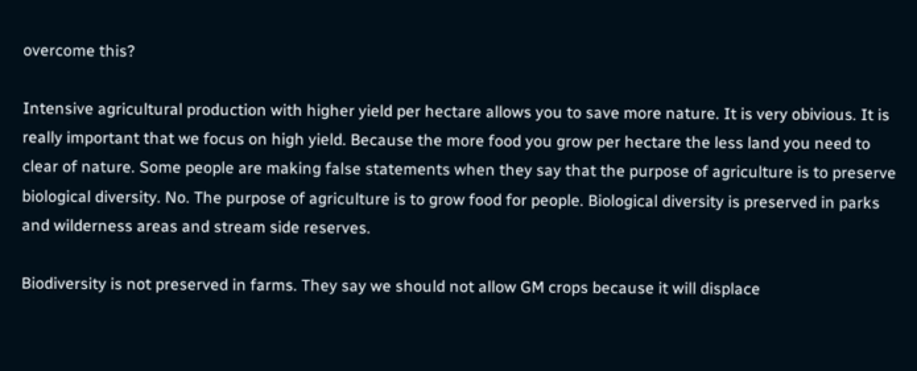overcome this?

Intensive agricultural production with higher yield per hectare allows you to save more nature. It is very obivious. It is really important that we focus on high yield. Because the more food you grow per hectare the less land you need to clear of nature. Some people are making false statements when they say that the purpose of agriculture is to preserve biological diversity. No. The purpose of agriculture is to grow food for people. Biological diversity is preserved in parks and wilderness areas and stream side reserves.

Biodiversity is not preserved in farms. They say we should not allow GM crops because it will displace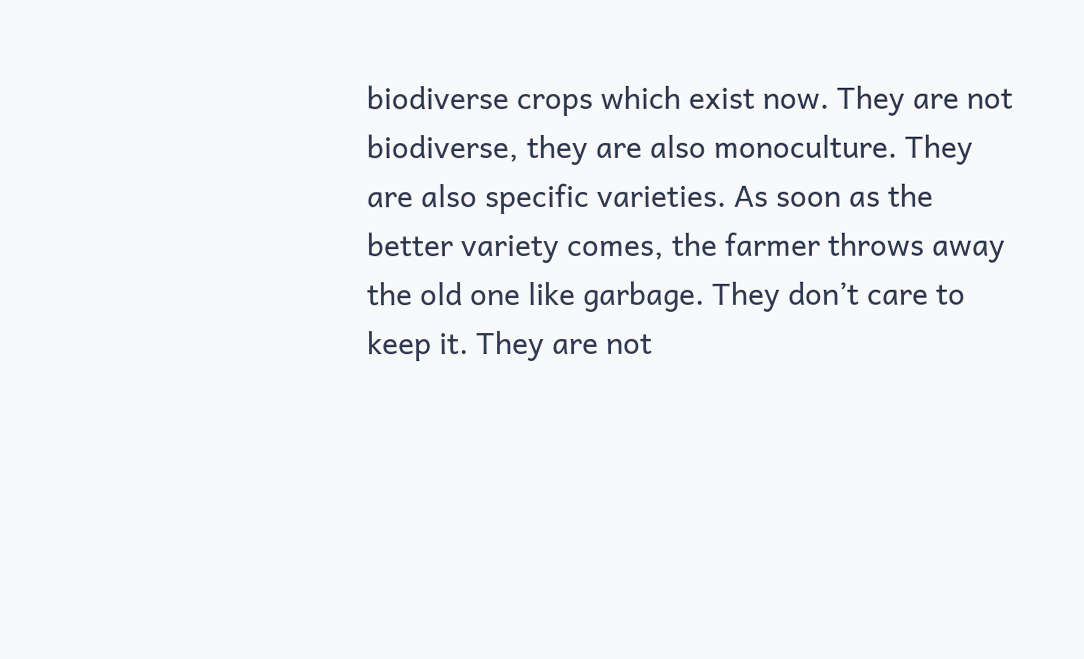biodiverse crops which exist now. They are not biodiverse, they are also monoculture. They are also specific varieties. As soon as the better variety comes, the farmer throws away the old one like garbage. They don’t care to keep it. They are not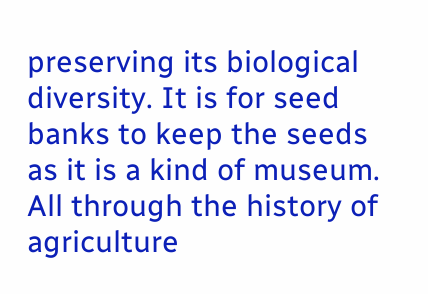preserving its biological diversity. It is for seed banks to keep the seeds as it is a kind of museum. All through the history of agriculture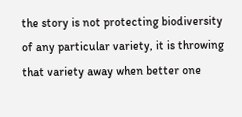the story is not protecting biodiversity of any particular variety, it is throwing that variety away when better one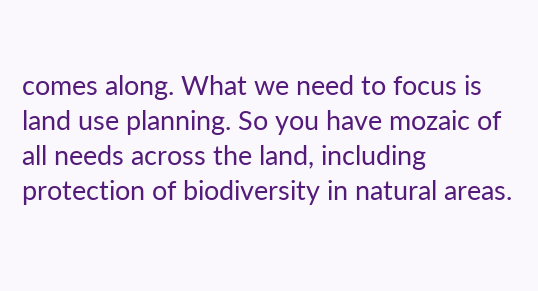comes along. What we need to focus is land use planning. So you have mozaic of all needs across the land, including protection of biodiversity in natural areas.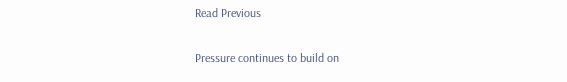Read Previous

Pressure continues to build on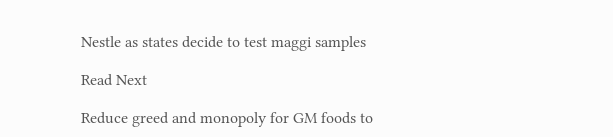Nestle as states decide to test maggi samples

Read Next

Reduce greed and monopoly for GM foods to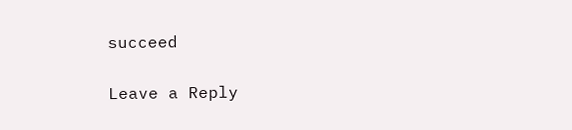succeed

Leave a Reply